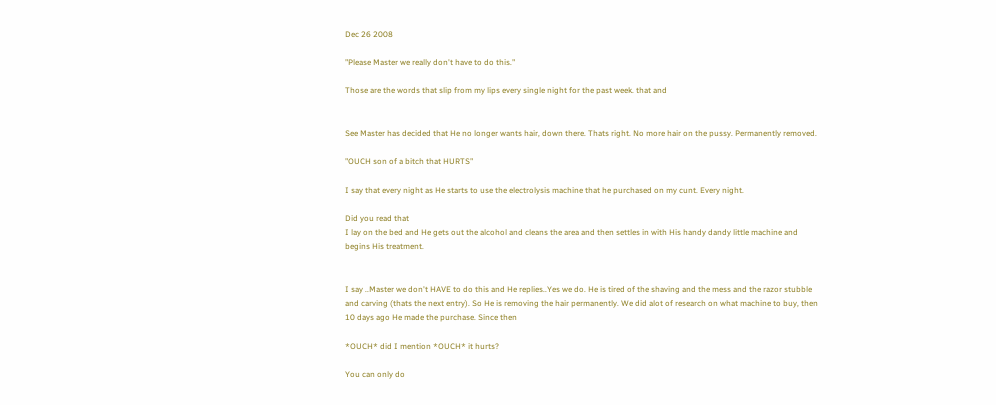Dec 26 2008

"Please Master we really don't have to do this."

Those are the words that slip from my lips every single night for the past week. that and


See Master has decided that He no longer wants hair, down there. Thats right. No more hair on the pussy. Permanently removed.

"OUCH son of a bitch that HURTS"

I say that every night as He starts to use the electrolysis machine that he purchased on my cunt. Every night.

Did you read that
I lay on the bed and He gets out the alcohol and cleans the area and then settles in with His handy dandy little machine and begins His treatment.


I say ..Master we don't HAVE to do this and He replies..Yes we do. He is tired of the shaving and the mess and the razor stubble and carving (thats the next entry). So He is removing the hair permanently. We did alot of research on what machine to buy, then 10 days ago He made the purchase. Since then

*OUCH* did I mention *OUCH* it hurts?

You can only do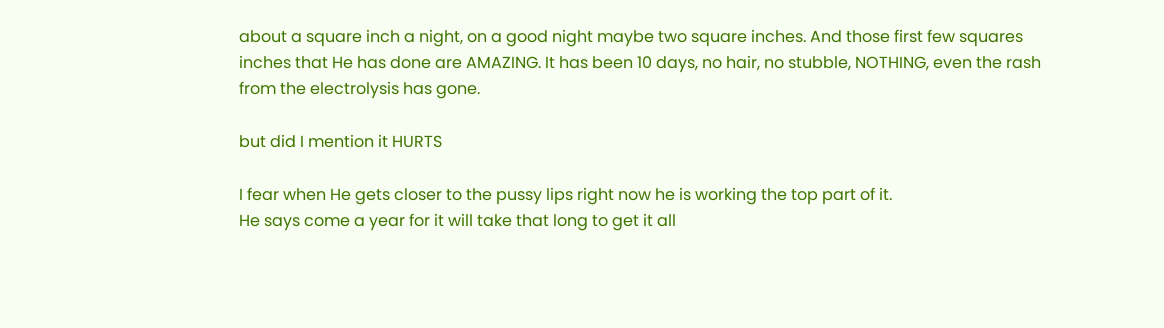about a square inch a night, on a good night maybe two square inches. And those first few squares inches that He has done are AMAZING. It has been 10 days, no hair, no stubble, NOTHING, even the rash from the electrolysis has gone.

but did I mention it HURTS

I fear when He gets closer to the pussy lips right now he is working the top part of it.
He says come a year for it will take that long to get it all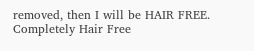removed, then I will be HAIR FREE.
Completely Hair Free